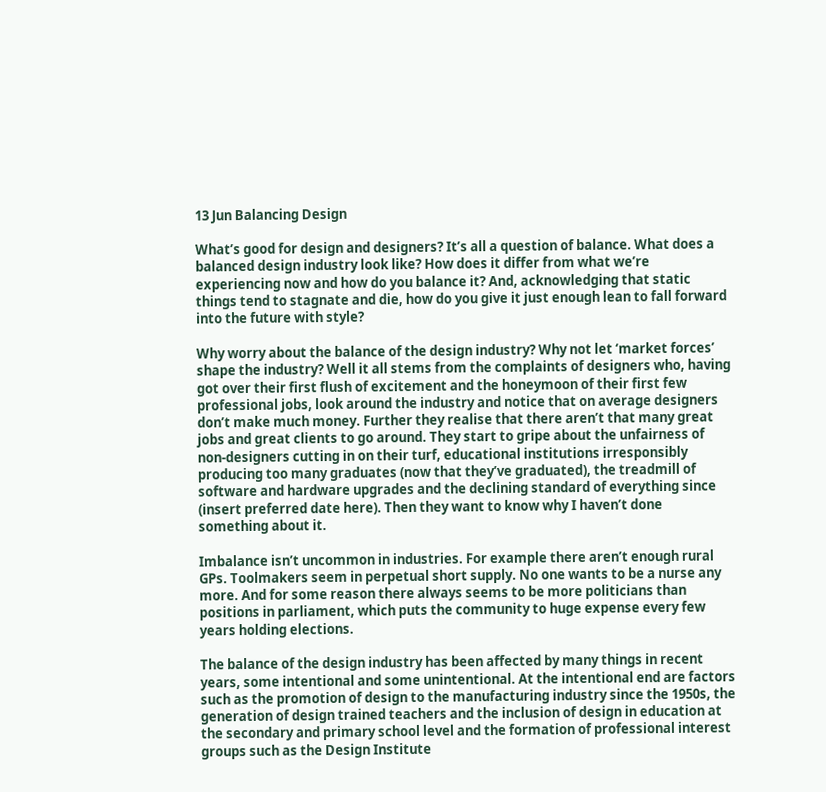13 Jun Balancing Design

What’s good for design and designers? It’s all a question of balance. What does a balanced design industry look like? How does it differ from what we’re experiencing now and how do you balance it? And, acknowledging that static things tend to stagnate and die, how do you give it just enough lean to fall forward into the future with style?

Why worry about the balance of the design industry? Why not let ‘market forces’ shape the industry? Well it all stems from the complaints of designers who, having got over their first flush of excitement and the honeymoon of their first few professional jobs, look around the industry and notice that on average designers don’t make much money. Further they realise that there aren’t that many great jobs and great clients to go around. They start to gripe about the unfairness of non-designers cutting in on their turf, educational institutions irresponsibly producing too many graduates (now that they’ve graduated), the treadmill of software and hardware upgrades and the declining standard of everything since (insert preferred date here). Then they want to know why I haven’t done something about it.

Imbalance isn’t uncommon in industries. For example there aren’t enough rural GPs. Toolmakers seem in perpetual short supply. No one wants to be a nurse any more. And for some reason there always seems to be more politicians than positions in parliament, which puts the community to huge expense every few years holding elections.

The balance of the design industry has been affected by many things in recent years, some intentional and some unintentional. At the intentional end are factors such as the promotion of design to the manufacturing industry since the 1950s, the generation of design trained teachers and the inclusion of design in education at the secondary and primary school level and the formation of professional interest groups such as the Design Institute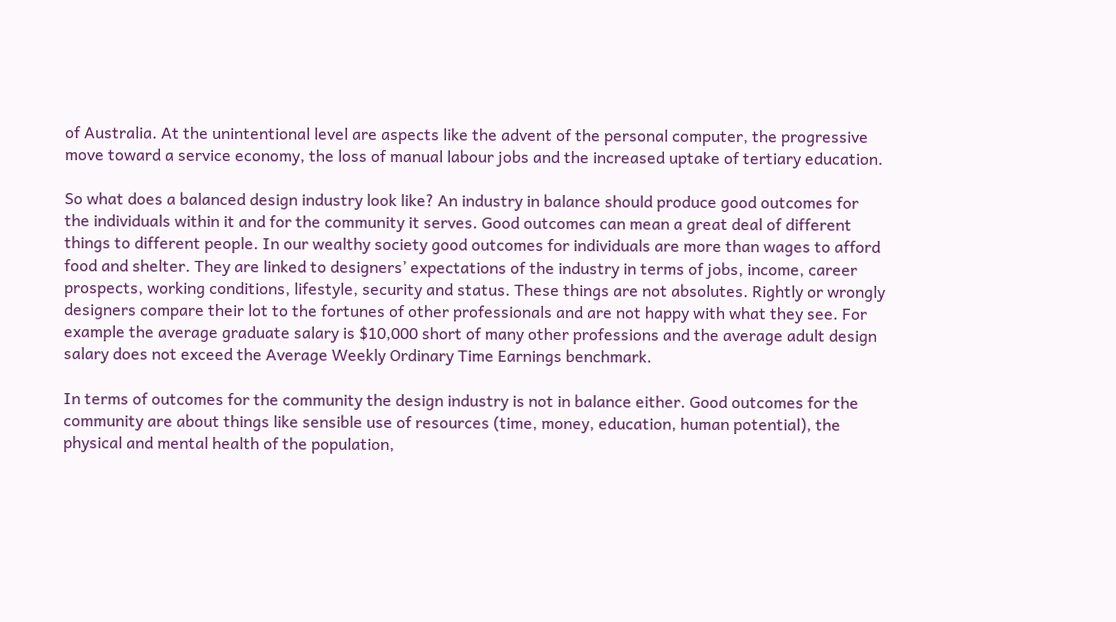of Australia. At the unintentional level are aspects like the advent of the personal computer, the progressive move toward a service economy, the loss of manual labour jobs and the increased uptake of tertiary education.

So what does a balanced design industry look like? An industry in balance should produce good outcomes for the individuals within it and for the community it serves. Good outcomes can mean a great deal of different things to different people. In our wealthy society good outcomes for individuals are more than wages to afford food and shelter. They are linked to designers’ expectations of the industry in terms of jobs, income, career prospects, working conditions, lifestyle, security and status. These things are not absolutes. Rightly or wrongly designers compare their lot to the fortunes of other professionals and are not happy with what they see. For example the average graduate salary is $10,000 short of many other professions and the average adult design salary does not exceed the Average Weekly Ordinary Time Earnings benchmark.

In terms of outcomes for the community the design industry is not in balance either. Good outcomes for the community are about things like sensible use of resources (time, money, education, human potential), the physical and mental health of the population,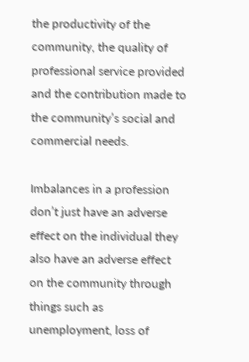the productivity of the community, the quality of professional service provided and the contribution made to the community’s social and commercial needs.

Imbalances in a profession don’t just have an adverse effect on the individual they also have an adverse effect on the community through things such as unemployment, loss of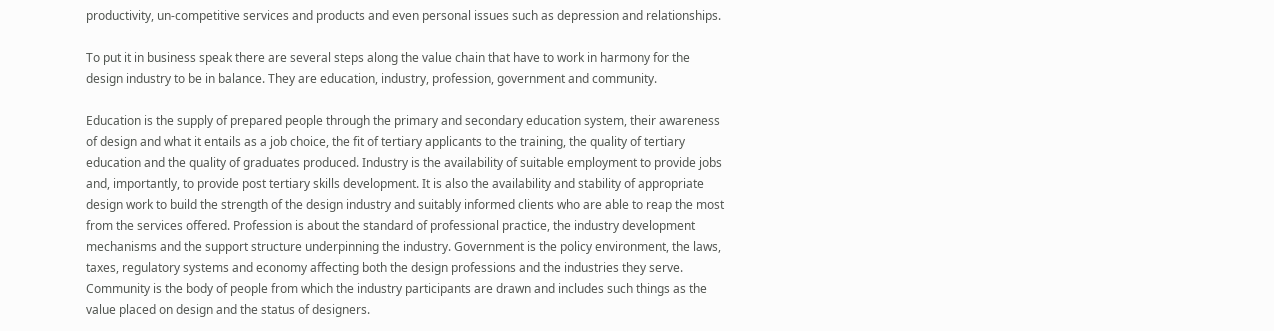productivity, un-competitive services and products and even personal issues such as depression and relationships.

To put it in business speak there are several steps along the value chain that have to work in harmony for the design industry to be in balance. They are education, industry, profession, government and community.

Education is the supply of prepared people through the primary and secondary education system, their awareness of design and what it entails as a job choice, the fit of tertiary applicants to the training, the quality of tertiary education and the quality of graduates produced. Industry is the availability of suitable employment to provide jobs and, importantly, to provide post tertiary skills development. It is also the availability and stability of appropriate design work to build the strength of the design industry and suitably informed clients who are able to reap the most from the services offered. Profession is about the standard of professional practice, the industry development mechanisms and the support structure underpinning the industry. Government is the policy environment, the laws, taxes, regulatory systems and economy affecting both the design professions and the industries they serve. Community is the body of people from which the industry participants are drawn and includes such things as the value placed on design and the status of designers.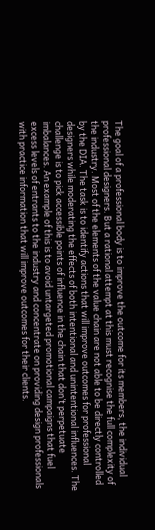The goal of a professional body is to improve the outcome for its members, the individual professional designers. But a rational attempt at this must recognise the full complexity of the industry. Most of the elements of the value chain are not able to be directly controlled by the DIA. The task is to identify actions that will improve outcomes for professional designers while moderating the effects of both intentional and unintentional influences. The challenge is to pick accessible points of influence in the chain that don’t perpetuate imbalances. An example of this is to avoid untargeted promotional campaigns that fuel excess levels of entrants to the industry and concentrate on providing design professionals with practice information that will improve outcomes for their clients.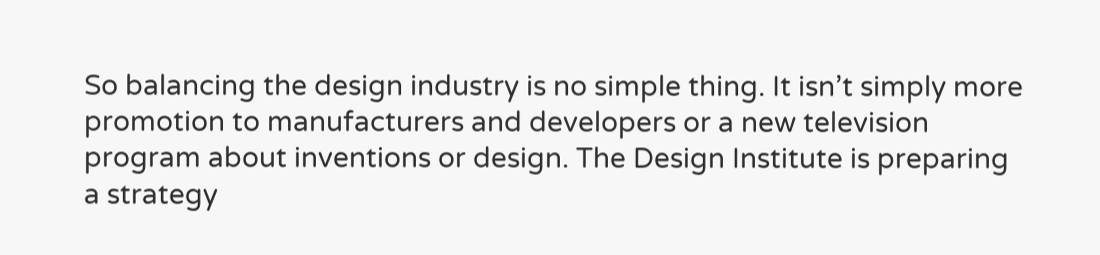So balancing the design industry is no simple thing. It isn’t simply more promotion to manufacturers and developers or a new television program about inventions or design. The Design Institute is preparing a strategy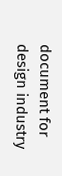document for design industry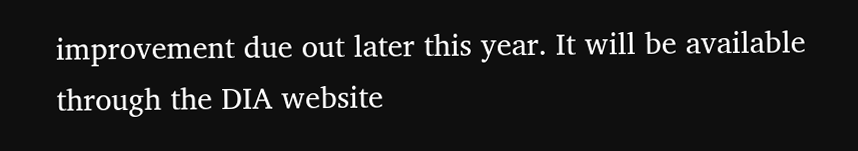improvement due out later this year. It will be available through the DIA website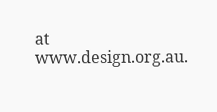at www.design.org.au.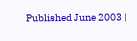Published June 2003 |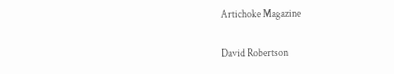Artichoke Magazine

David Robertson